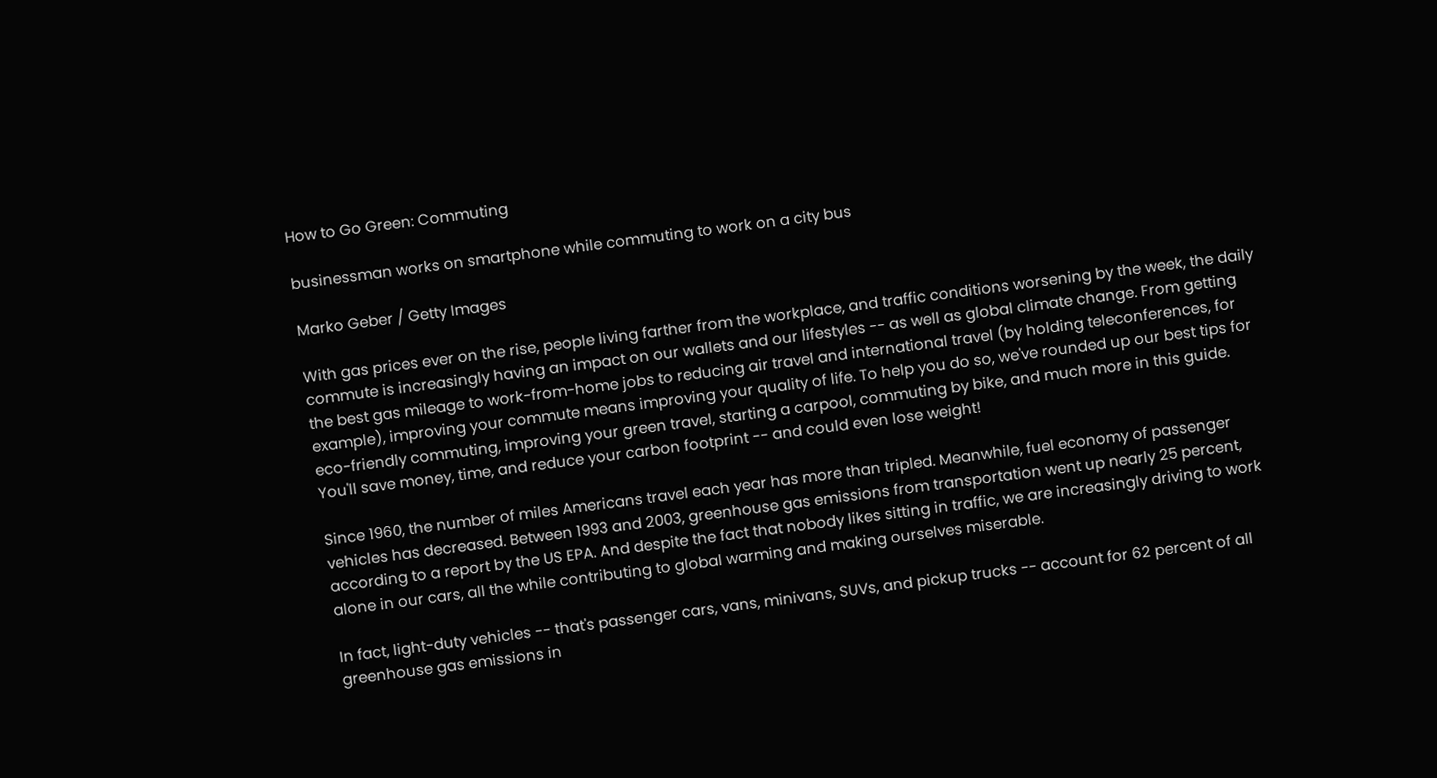How to Go Green: Commuting

businessman works on smartphone while commuting to work on a city bus

Marko Geber / Getty Images

With gas prices ever on the rise, people living farther from the workplace, and traffic conditions worsening by the week, the daily commute is increasingly having an impact on our wallets and our lifestyles -- as well as global climate change. From getting the best gas mileage to work-from-home jobs to reducing air travel and international travel (by holding teleconferences, for example), improving your commute means improving your quality of life. To help you do so, we've rounded up our best tips for eco-friendly commuting, improving your green travel, starting a carpool, commuting by bike, and much more in this guide. You'll save money, time, and reduce your carbon footprint -- and could even lose weight!

Since 1960, the number of miles Americans travel each year has more than tripled. Meanwhile, fuel economy of passenger vehicles has decreased. Between 1993 and 2003, greenhouse gas emissions from transportation went up nearly 25 percent, according to a report by the US EPA. And despite the fact that nobody likes sitting in traffic, we are increasingly driving to work alone in our cars, all the while contributing to global warming and making ourselves miserable.

In fact, light-duty vehicles -- that's passenger cars, vans, minivans, SUVs, and pickup trucks -- account for 62 percent of all greenhouse gas emissions in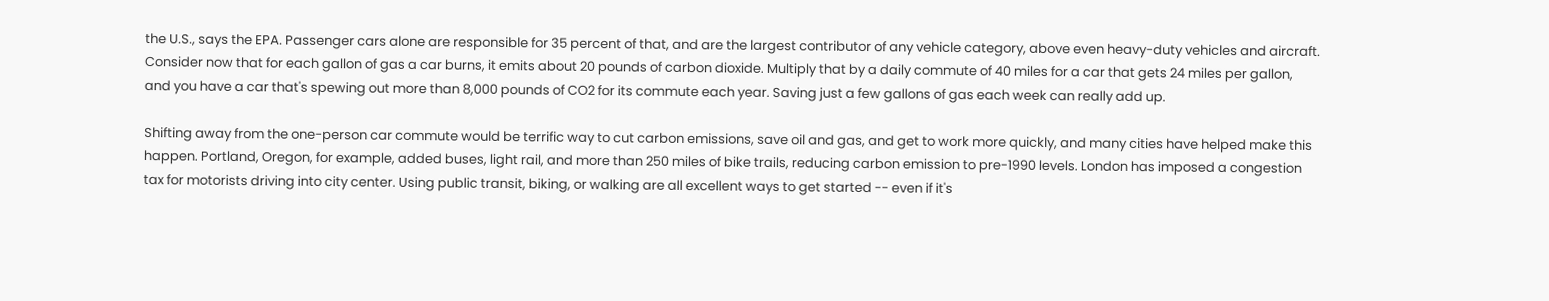the U.S., says the EPA. Passenger cars alone are responsible for 35 percent of that, and are the largest contributor of any vehicle category, above even heavy-duty vehicles and aircraft. Consider now that for each gallon of gas a car burns, it emits about 20 pounds of carbon dioxide. Multiply that by a daily commute of 40 miles for a car that gets 24 miles per gallon, and you have a car that's spewing out more than 8,000 pounds of CO2 for its commute each year. Saving just a few gallons of gas each week can really add up.

Shifting away from the one-person car commute would be terrific way to cut carbon emissions, save oil and gas, and get to work more quickly, and many cities have helped make this happen. Portland, Oregon, for example, added buses, light rail, and more than 250 miles of bike trails, reducing carbon emission to pre-1990 levels. London has imposed a congestion tax for motorists driving into city center. Using public transit, biking, or walking are all excellent ways to get started -- even if it's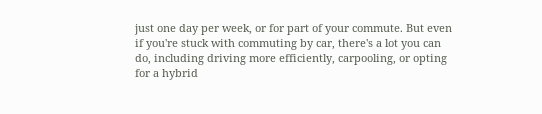just one day per week, or for part of your commute. But even if you're stuck with commuting by car, there's a lot you can do, including driving more efficiently, carpooling, or opting for a hybrid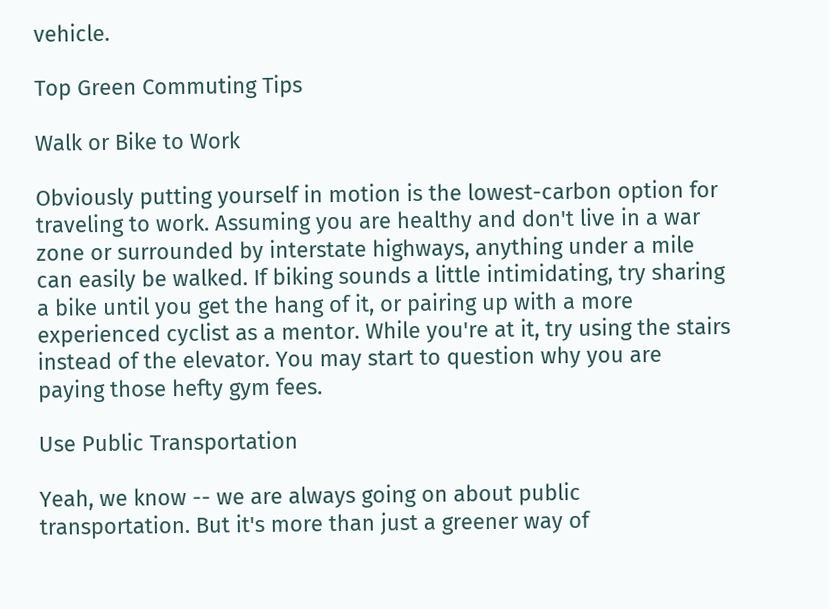vehicle.

Top Green Commuting Tips

Walk or Bike to Work

Obviously putting yourself in motion is the lowest-carbon option for traveling to work. Assuming you are healthy and don't live in a war zone or surrounded by interstate highways, anything under a mile can easily be walked. If biking sounds a little intimidating, try sharing a bike until you get the hang of it, or pairing up with a more experienced cyclist as a mentor. While you're at it, try using the stairs instead of the elevator. You may start to question why you are paying those hefty gym fees.

Use Public Transportation

Yeah, we know -- we are always going on about public transportation. But it's more than just a greener way of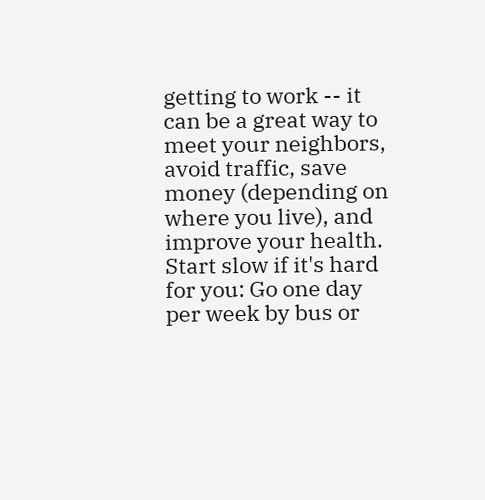getting to work -- it can be a great way to meet your neighbors, avoid traffic, save money (depending on where you live), and improve your health. Start slow if it's hard for you: Go one day per week by bus or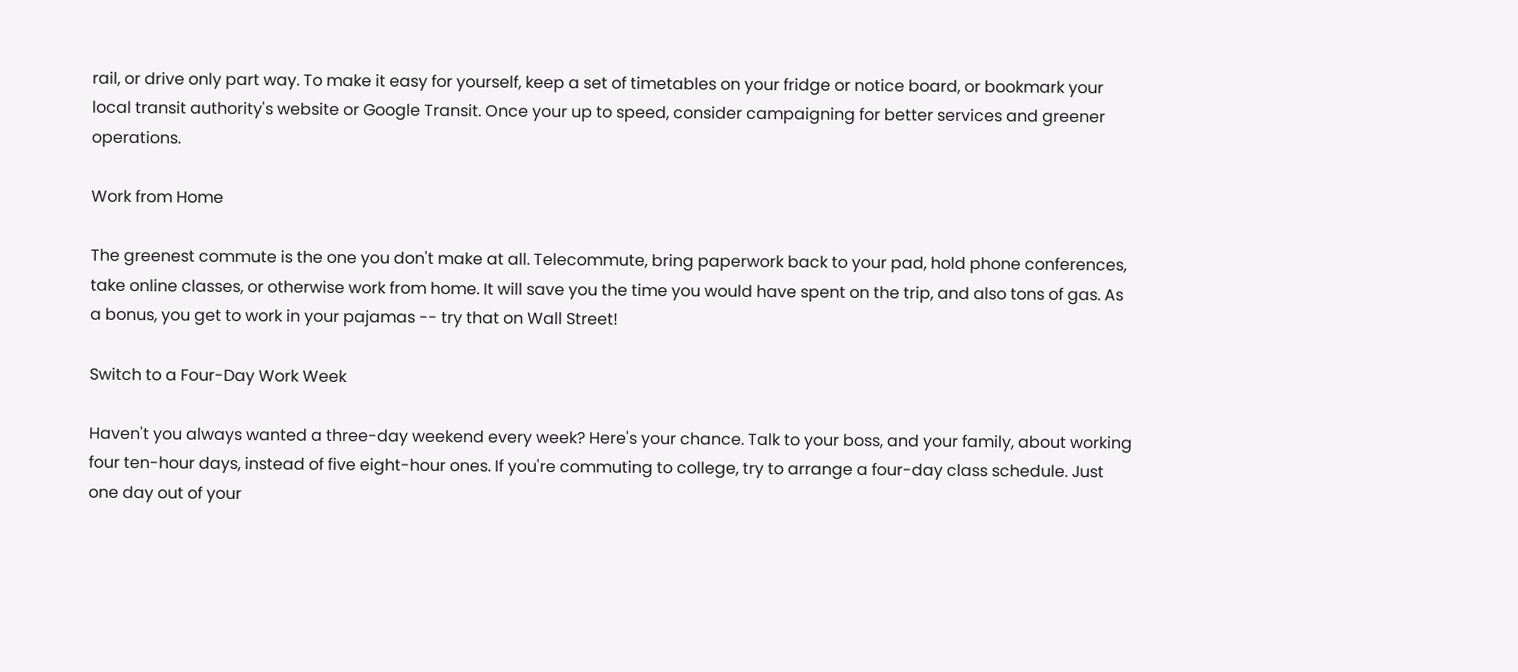rail, or drive only part way. To make it easy for yourself, keep a set of timetables on your fridge or notice board, or bookmark your local transit authority's website or Google Transit. Once your up to speed, consider campaigning for better services and greener operations.

Work from Home

The greenest commute is the one you don't make at all. Telecommute, bring paperwork back to your pad, hold phone conferences, take online classes, or otherwise work from home. It will save you the time you would have spent on the trip, and also tons of gas. As a bonus, you get to work in your pajamas -- try that on Wall Street!

Switch to a Four-Day Work Week

Haven't you always wanted a three-day weekend every week? Here's your chance. Talk to your boss, and your family, about working four ten-hour days, instead of five eight-hour ones. If you're commuting to college, try to arrange a four-day class schedule. Just one day out of your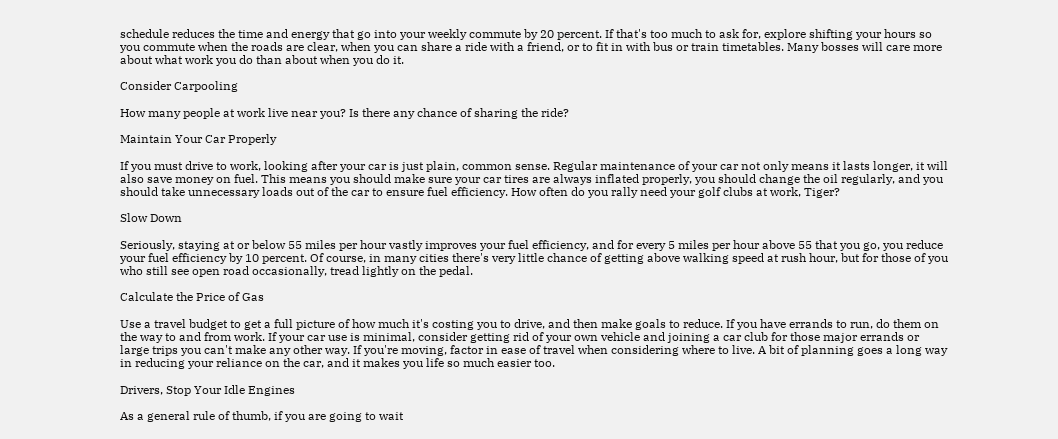schedule reduces the time and energy that go into your weekly commute by 20 percent. If that's too much to ask for, explore shifting your hours so you commute when the roads are clear, when you can share a ride with a friend, or to fit in with bus or train timetables. Many bosses will care more about what work you do than about when you do it.

Consider Carpooling

How many people at work live near you? Is there any chance of sharing the ride?

Maintain Your Car Properly

If you must drive to work, looking after your car is just plain, common sense. Regular maintenance of your car not only means it lasts longer, it will also save money on fuel. This means you should make sure your car tires are always inflated properly, you should change the oil regularly, and you should take unnecessary loads out of the car to ensure fuel efficiency. How often do you rally need your golf clubs at work, Tiger?

Slow Down

Seriously, staying at or below 55 miles per hour vastly improves your fuel efficiency, and for every 5 miles per hour above 55 that you go, you reduce your fuel efficiency by 10 percent. Of course, in many cities there's very little chance of getting above walking speed at rush hour, but for those of you who still see open road occasionally, tread lightly on the pedal.

Calculate the Price of Gas

Use a travel budget to get a full picture of how much it's costing you to drive, and then make goals to reduce. If you have errands to run, do them on the way to and from work. If your car use is minimal, consider getting rid of your own vehicle and joining a car club for those major errands or large trips you can't make any other way. If you're moving, factor in ease of travel when considering where to live. A bit of planning goes a long way in reducing your reliance on the car, and it makes you life so much easier too.

Drivers, Stop Your Idle Engines

As a general rule of thumb, if you are going to wait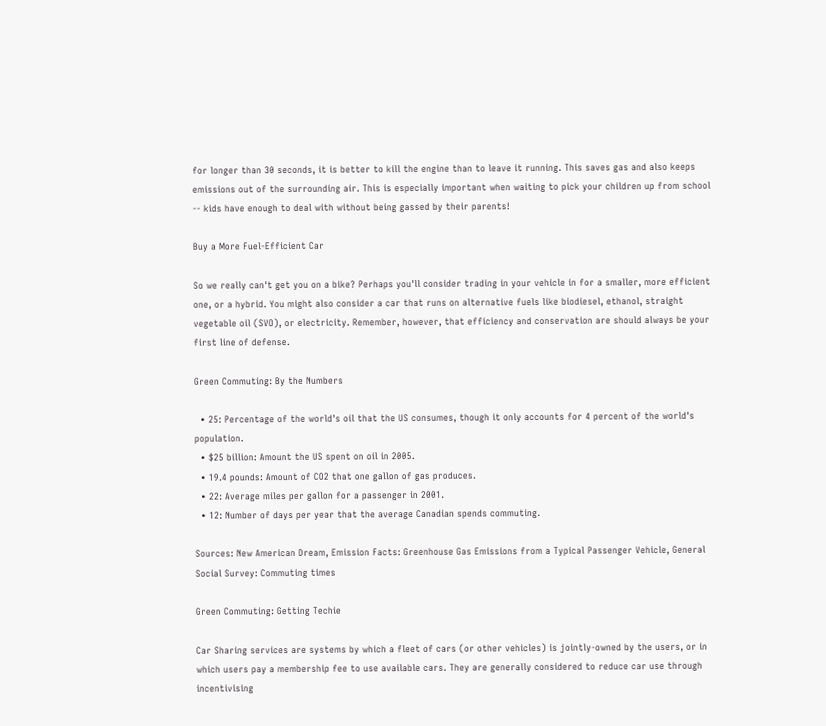for longer than 30 seconds, it is better to kill the engine than to leave it running. This saves gas and also keeps emissions out of the surrounding air. This is especially important when waiting to pick your children up from school -- kids have enough to deal with without being gassed by their parents!

Buy a More Fuel-Efficient Car

So we really can't get you on a bike? Perhaps you'll consider trading in your vehicle in for a smaller, more efficient one, or a hybrid. You might also consider a car that runs on alternative fuels like biodiesel, ethanol, straight vegetable oil (SVO), or electricity. Remember, however, that efficiency and conservation are should always be your first line of defense.

Green Commuting: By the Numbers

  • 25: Percentage of the world's oil that the US consumes, though it only accounts for 4 percent of the world's population.
  • $25 billion: Amount the US spent on oil in 2005.
  • 19.4 pounds: Amount of CO2 that one gallon of gas produces.
  • 22: Average miles per gallon for a passenger in 2001.
  • 12: Number of days per year that the average Canadian spends commuting.

Sources: New American Dream, Emission Facts: Greenhouse Gas Emissions from a Typical Passenger Vehicle, General Social Survey: Commuting times

Green Commuting: Getting Techie

Car Sharing services are systems by which a fleet of cars (or other vehicles) is jointly-owned by the users, or in which users pay a membership fee to use available cars. They are generally considered to reduce car use through incentivising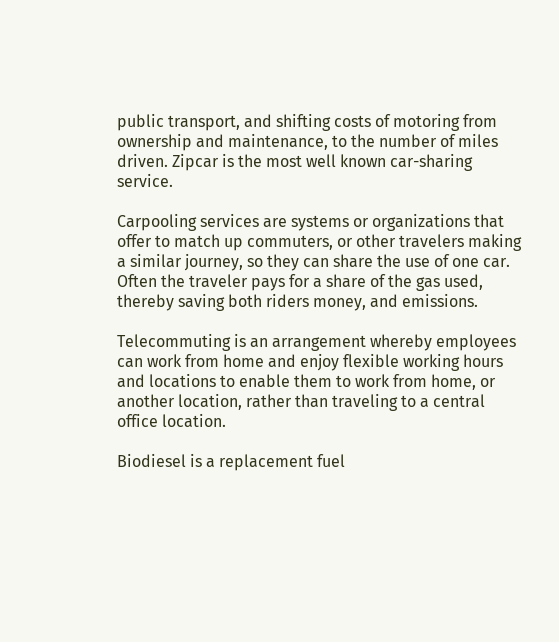public transport, and shifting costs of motoring from ownership and maintenance, to the number of miles driven. Zipcar is the most well known car-sharing service.

Carpooling services are systems or organizations that offer to match up commuters, or other travelers making a similar journey, so they can share the use of one car. Often the traveler pays for a share of the gas used, thereby saving both riders money, and emissions.

Telecommuting is an arrangement whereby employees can work from home and enjoy flexible working hours and locations to enable them to work from home, or another location, rather than traveling to a central office location.

Biodiesel is a replacement fuel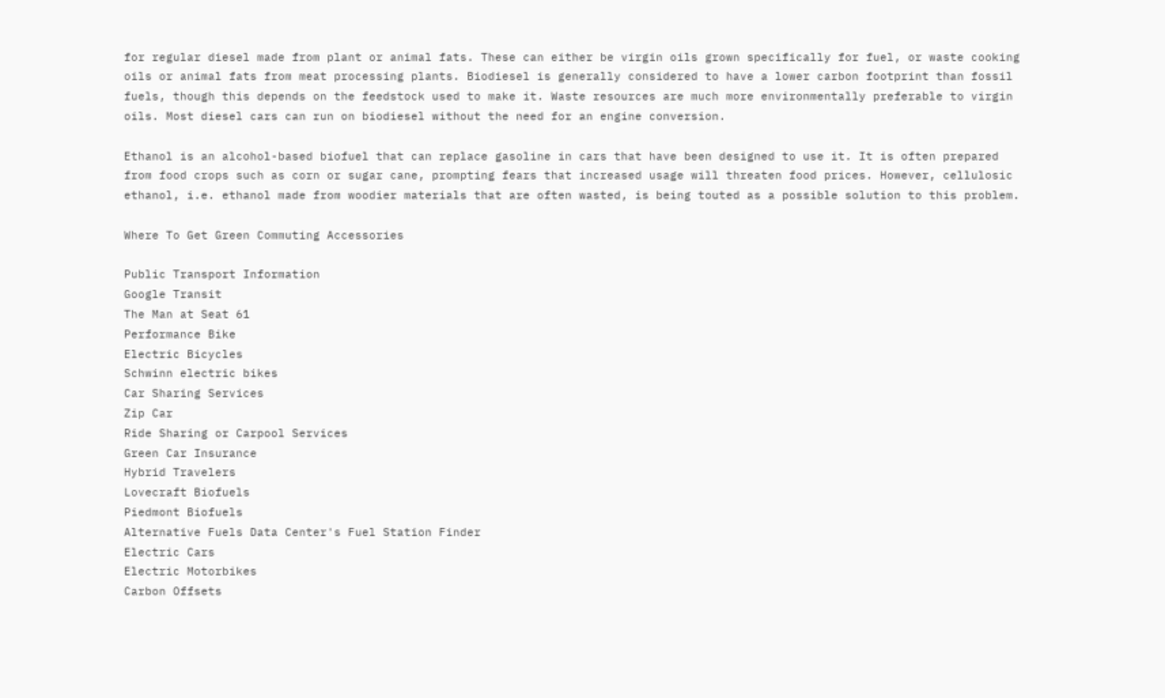for regular diesel made from plant or animal fats. These can either be virgin oils grown specifically for fuel, or waste cooking oils or animal fats from meat processing plants. Biodiesel is generally considered to have a lower carbon footprint than fossil fuels, though this depends on the feedstock used to make it. Waste resources are much more environmentally preferable to virgin oils. Most diesel cars can run on biodiesel without the need for an engine conversion.

Ethanol is an alcohol-based biofuel that can replace gasoline in cars that have been designed to use it. It is often prepared from food crops such as corn or sugar cane, prompting fears that increased usage will threaten food prices. However, cellulosic ethanol, i.e. ethanol made from woodier materials that are often wasted, is being touted as a possible solution to this problem.

Where To Get Green Commuting Accessories

Public Transport Information
Google Transit
The Man at Seat 61
Performance Bike
Electric Bicycles
Schwinn electric bikes
Car Sharing Services
Zip Car
Ride Sharing or Carpool Services
Green Car Insurance
Hybrid Travelers
Lovecraft Biofuels
Piedmont Biofuels
Alternative Fuels Data Center's Fuel Station Finder
Electric Cars
Electric Motorbikes
Carbon Offsets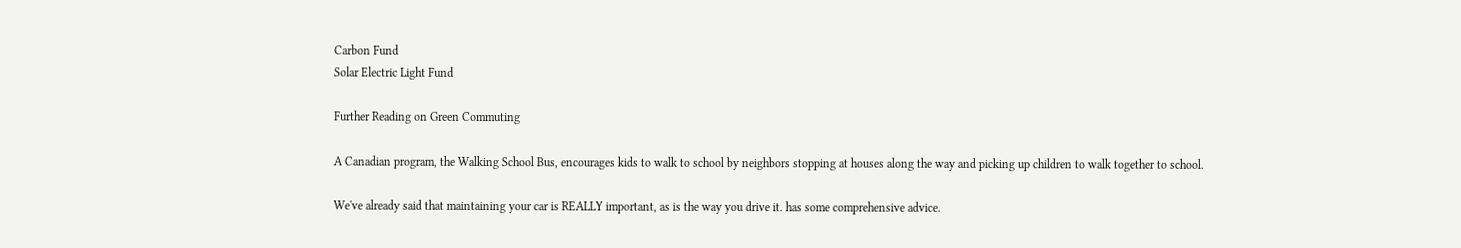Carbon Fund
Solar Electric Light Fund

Further Reading on Green Commuting

A Canadian program, the Walking School Bus, encourages kids to walk to school by neighbors stopping at houses along the way and picking up children to walk together to school.

We've already said that maintaining your car is REALLY important, as is the way you drive it. has some comprehensive advice.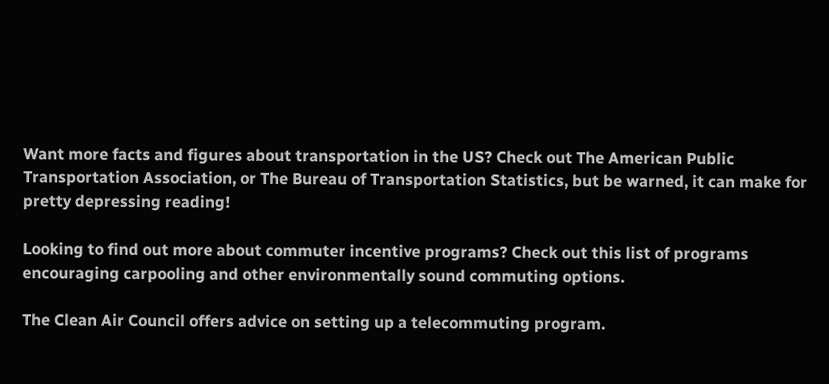Want more facts and figures about transportation in the US? Check out The American Public Transportation Association, or The Bureau of Transportation Statistics, but be warned, it can make for pretty depressing reading!

Looking to find out more about commuter incentive programs? Check out this list of programs encouraging carpooling and other environmentally sound commuting options.

The Clean Air Council offers advice on setting up a telecommuting program.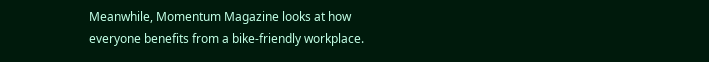Meanwhile, Momentum Magazine looks at how everyone benefits from a bike-friendly workplace.